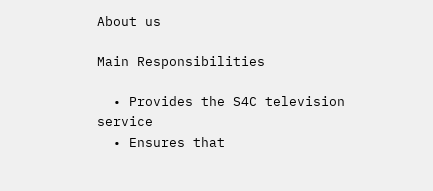About us

Main Responsibilities

  • Provides the S4C television service
  • Ensures that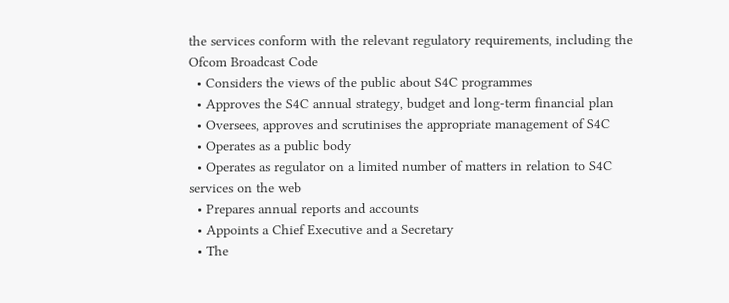the services conform with the relevant regulatory requirements, including the Ofcom Broadcast Code
  • Considers the views of the public about S4C programmes
  • Approves the S4C annual strategy, budget and long-term financial plan
  • Oversees, approves and scrutinises the appropriate management of S4C
  • Operates as a public body
  • Operates as regulator on a limited number of matters in relation to S4C services on the web
  • Prepares annual reports and accounts
  • Appoints a Chief Executive and a Secretary
  • The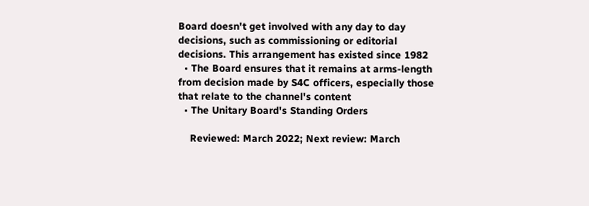Board doesn't get involved with any day to day decisions, such as commissioning or editorial decisions. This arrangement has existed since 1982
  • The Board ensures that it remains at arms-length from decision made by S4C officers, especially those that relate to the channel's content
  • The Unitary Board's Standing Orders

    Reviewed: March 2022; Next review: March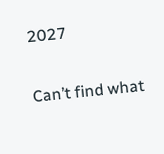2027

Can’t find what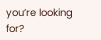you’re looking for?